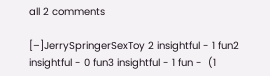all 2 comments

[–]JerrySpringerSexToy 2 insightful - 1 fun2 insightful - 0 fun3 insightful - 1 fun -  (1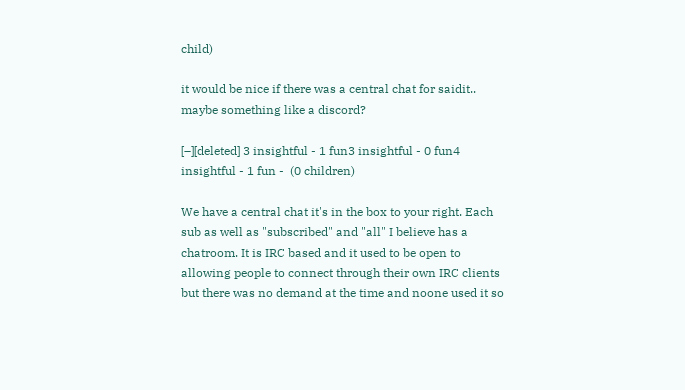child)

it would be nice if there was a central chat for saidit.. maybe something like a discord?

[–][deleted] 3 insightful - 1 fun3 insightful - 0 fun4 insightful - 1 fun -  (0 children)

We have a central chat it's in the box to your right. Each sub as well as "subscribed" and "all" I believe has a chatroom. It is IRC based and it used to be open to allowing people to connect through their own IRC clients but there was no demand at the time and noone used it so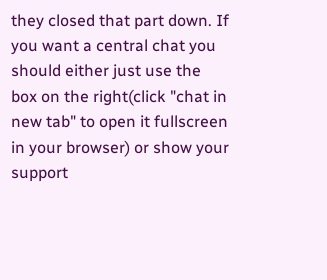they closed that part down. If you want a central chat you should either just use the box on the right(click "chat in new tab" to open it fullscreen in your browser) or show your support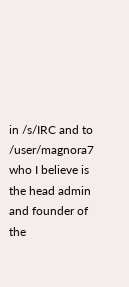in /s/IRC and to /user/magnora7 who I believe is the head admin and founder of the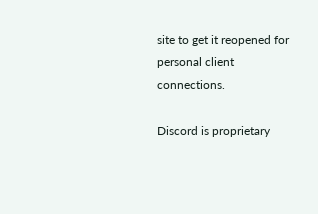site to get it reopened for personal client connections.

Discord is proprietary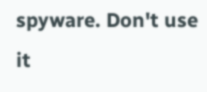spyware. Don't use it